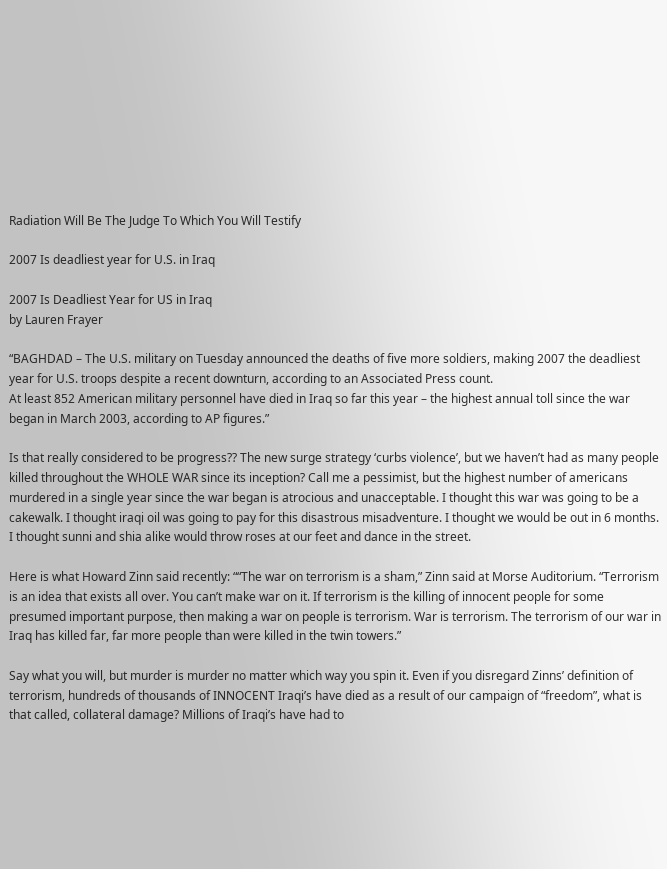Radiation Will Be The Judge To Which You Will Testify

2007 Is deadliest year for U.S. in Iraq

2007 Is Deadliest Year for US in Iraq
by Lauren Frayer

“BAGHDAD – The U.S. military on Tuesday announced the deaths of five more soldiers, making 2007 the deadliest year for U.S. troops despite a recent downturn, according to an Associated Press count.
At least 852 American military personnel have died in Iraq so far this year – the highest annual toll since the war began in March 2003, according to AP figures.”

Is that really considered to be progress?? The new surge strategy ‘curbs violence’, but we haven’t had as many people killed throughout the WHOLE WAR since its inception? Call me a pessimist, but the highest number of americans murdered in a single year since the war began is atrocious and unacceptable. I thought this war was going to be a cakewalk. I thought iraqi oil was going to pay for this disastrous misadventure. I thought we would be out in 6 months. I thought sunni and shia alike would throw roses at our feet and dance in the street.

Here is what Howard Zinn said recently: ““The war on terrorism is a sham,” Zinn said at Morse Auditorium. “Terrorism is an idea that exists all over. You can’t make war on it. If terrorism is the killing of innocent people for some presumed important purpose, then making a war on people is terrorism. War is terrorism. The terrorism of our war in Iraq has killed far, far more people than were killed in the twin towers.”

Say what you will, but murder is murder no matter which way you spin it. Even if you disregard Zinns’ definition of terrorism, hundreds of thousands of INNOCENT Iraqi’s have died as a result of our campaign of “freedom”, what is that called, collateral damage? Millions of Iraqi’s have had to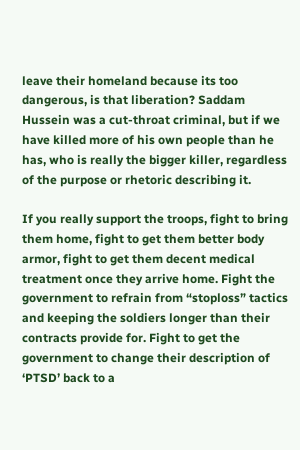leave their homeland because its too dangerous, is that liberation? Saddam Hussein was a cut-throat criminal, but if we have killed more of his own people than he has, who is really the bigger killer, regardless of the purpose or rhetoric describing it.

If you really support the troops, fight to bring them home, fight to get them better body armor, fight to get them decent medical treatment once they arrive home. Fight the government to refrain from “stoploss” tactics and keeping the soldiers longer than their contracts provide for. Fight to get the government to change their description of ‘PTSD’ back to a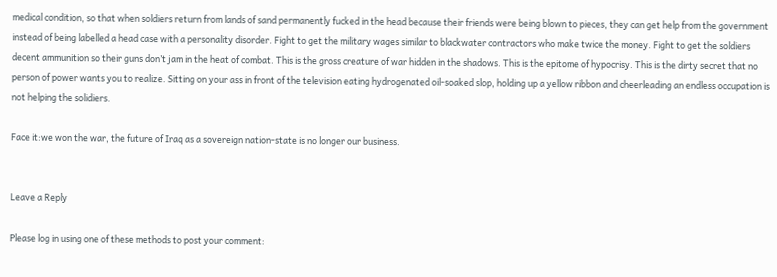medical condition, so that when soldiers return from lands of sand permanently fucked in the head because their friends were being blown to pieces, they can get help from the government instead of being labelled a head case with a personality disorder. Fight to get the military wages similar to blackwater contractors who make twice the money. Fight to get the soldiers decent ammunition so their guns don’t jam in the heat of combat. This is the gross creature of war hidden in the shadows. This is the epitome of hypocrisy. This is the dirty secret that no person of power wants you to realize. Sitting on your ass in front of the television eating hydrogenated oil-soaked slop, holding up a yellow ribbon and cheerleading an endless occupation is not helping the solidiers.

Face it:we won the war, the future of Iraq as a sovereign nation-state is no longer our business.


Leave a Reply

Please log in using one of these methods to post your comment: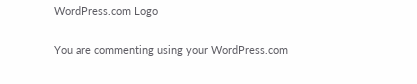WordPress.com Logo

You are commenting using your WordPress.com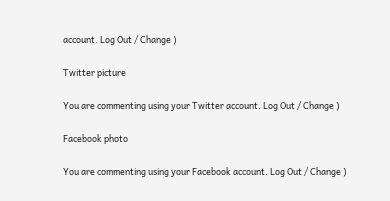account. Log Out / Change )

Twitter picture

You are commenting using your Twitter account. Log Out / Change )

Facebook photo

You are commenting using your Facebook account. Log Out / Change )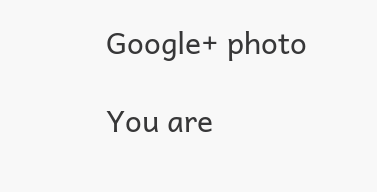Google+ photo

You are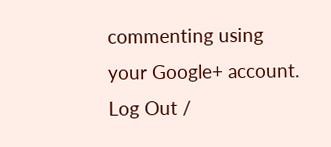commenting using your Google+ account. Log Out /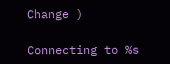Change )

Connecting to %s